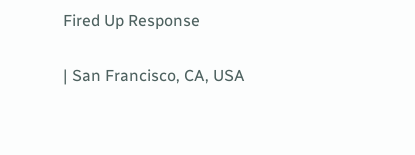Fired Up Response

| San Francisco, CA, USA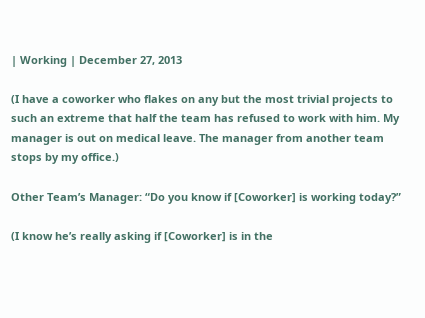| Working | December 27, 2013

(I have a coworker who flakes on any but the most trivial projects to such an extreme that half the team has refused to work with him. My manager is out on medical leave. The manager from another team stops by my office.)

Other Team’s Manager: “Do you know if [Coworker] is working today?”

(I know he’s really asking if [Coworker] is in the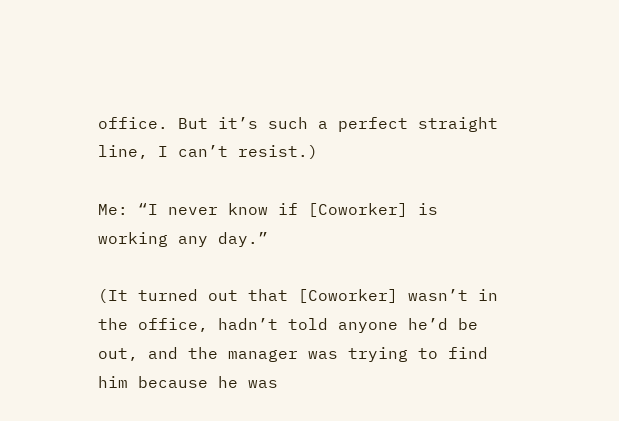office. But it’s such a perfect straight line, I can’t resist.)

Me: “I never know if [Coworker] is working any day.”

(It turned out that [Coworker] wasn’t in the office, hadn’t told anyone he’d be out, and the manager was trying to find him because he was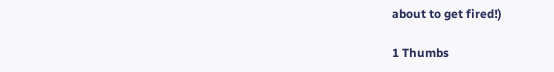about to get fired!)

1 Thumbs